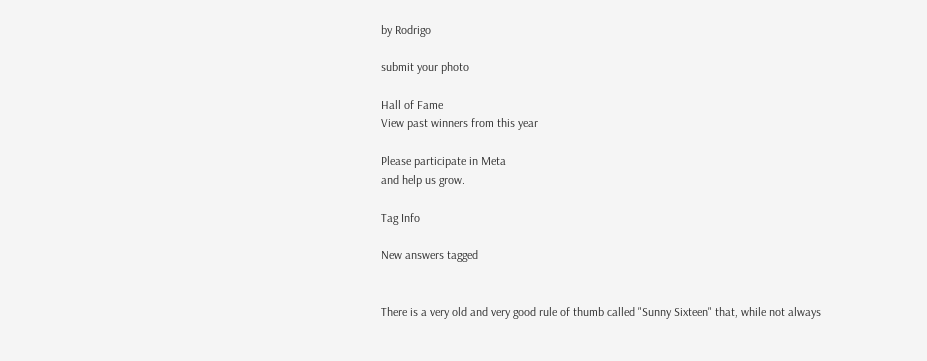by Rodrigo

submit your photo

Hall of Fame
View past winners from this year

Please participate in Meta
and help us grow.

Tag Info

New answers tagged


There is a very old and very good rule of thumb called "Sunny Sixteen" that, while not always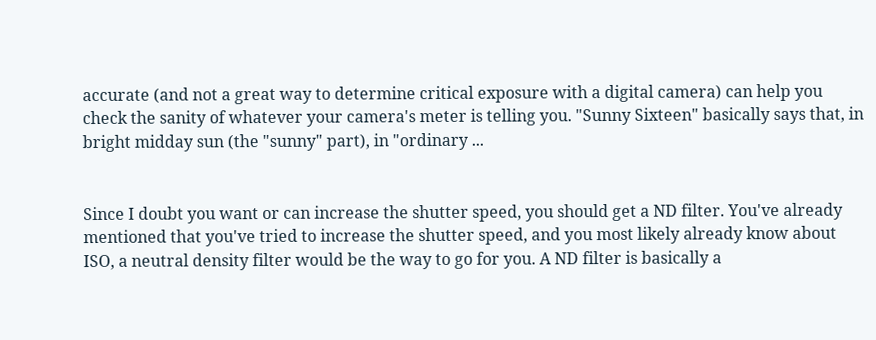accurate (and not a great way to determine critical exposure with a digital camera) can help you check the sanity of whatever your camera's meter is telling you. "Sunny Sixteen" basically says that, in bright midday sun (the "sunny" part), in "ordinary ...


Since I doubt you want or can increase the shutter speed, you should get a ND filter. You've already mentioned that you've tried to increase the shutter speed, and you most likely already know about ISO, a neutral density filter would be the way to go for you. A ND filter is basically a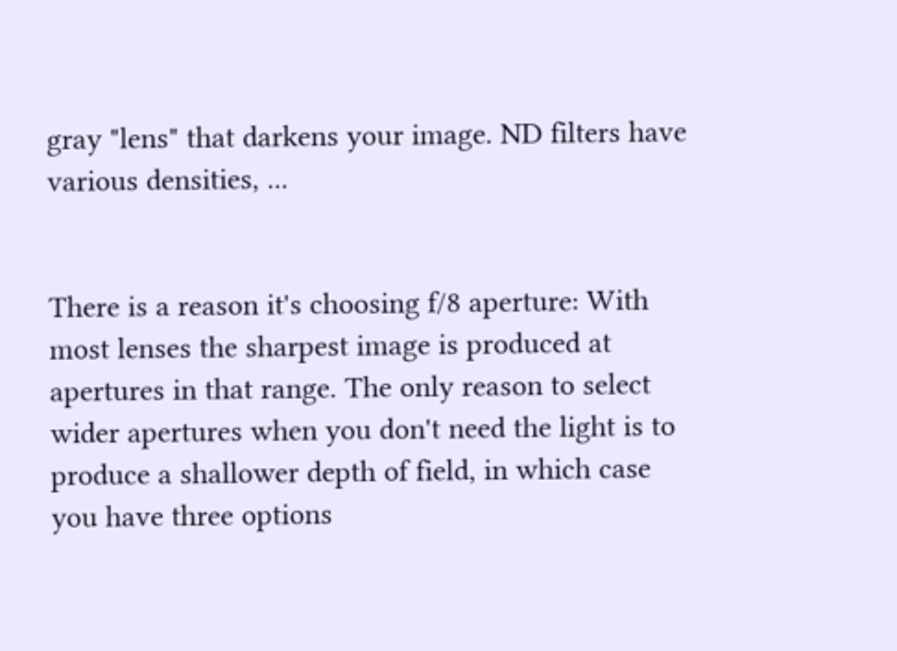gray "lens" that darkens your image. ND filters have various densities, ...


There is a reason it's choosing f/8 aperture: With most lenses the sharpest image is produced at apertures in that range. The only reason to select wider apertures when you don't need the light is to produce a shallower depth of field, in which case you have three options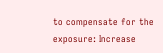to compensate for the exposure: Increase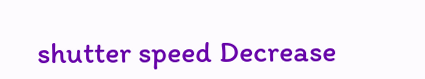shutter speed Decrease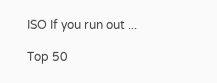ISO If you run out ...

Top 50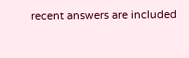recent answers are included